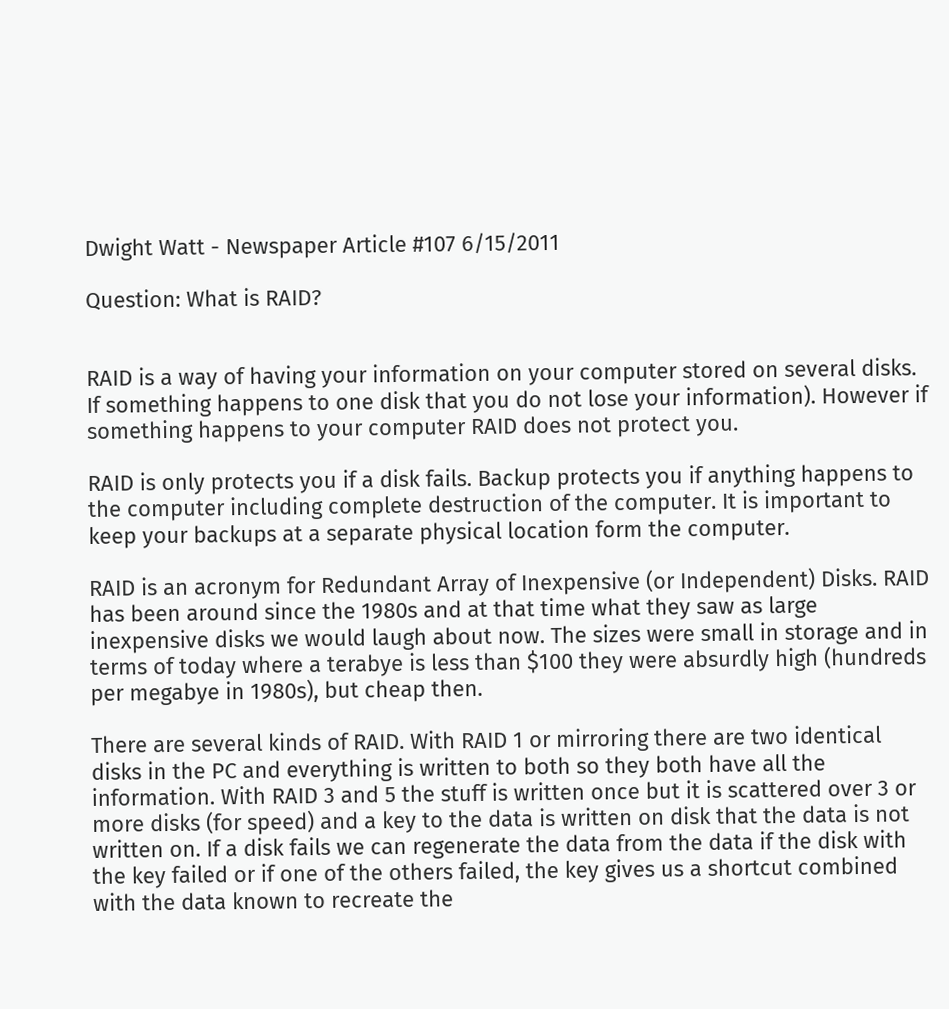Dwight Watt - Newspaper Article #107 6/15/2011

Question: What is RAID?


RAID is a way of having your information on your computer stored on several disks. If something happens to one disk that you do not lose your information). However if something happens to your computer RAID does not protect you.

RAID is only protects you if a disk fails. Backup protects you if anything happens to the computer including complete destruction of the computer. It is important to keep your backups at a separate physical location form the computer.

RAID is an acronym for Redundant Array of Inexpensive (or Independent) Disks. RAID has been around since the 1980s and at that time what they saw as large inexpensive disks we would laugh about now. The sizes were small in storage and in terms of today where a terabye is less than $100 they were absurdly high (hundreds per megabye in 1980s), but cheap then.

There are several kinds of RAID. With RAID 1 or mirroring there are two identical disks in the PC and everything is written to both so they both have all the information. With RAID 3 and 5 the stuff is written once but it is scattered over 3 or more disks (for speed) and a key to the data is written on disk that the data is not written on. If a disk fails we can regenerate the data from the data if the disk with the key failed or if one of the others failed, the key gives us a shortcut combined with the data known to recreate the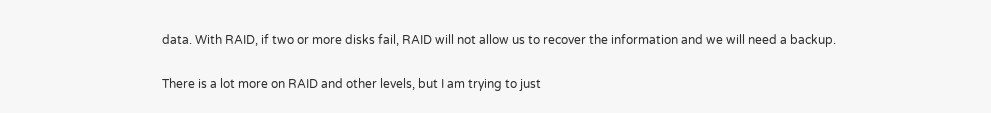data. With RAID, if two or more disks fail, RAID will not allow us to recover the information and we will need a backup.

There is a lot more on RAID and other levels, but I am trying to just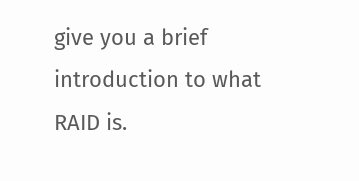give you a brief introduction to what RAID is.